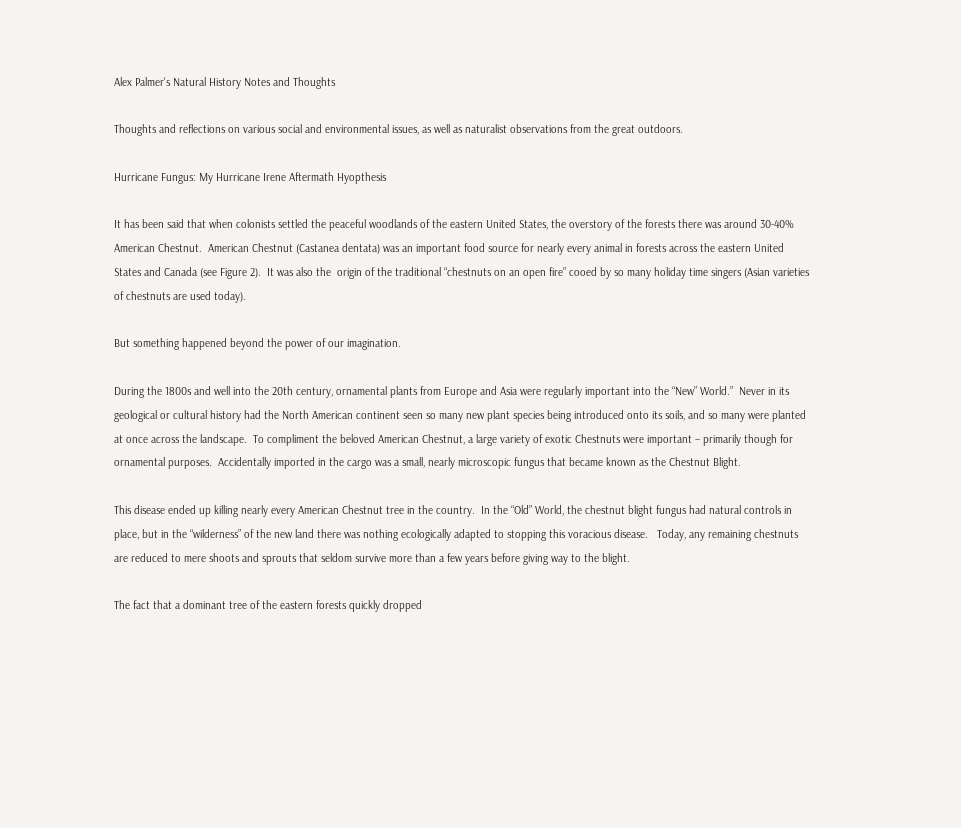Alex Palmer's Natural History Notes and Thoughts

Thoughts and reflections on various social and environmental issues, as well as naturalist observations from the great outdoors.

Hurricane Fungus: My Hurricane Irene Aftermath Hyopthesis

It has been said that when colonists settled the peaceful woodlands of the eastern United States, the overstory of the forests there was around 30-40% American Chestnut.  American Chestnut (Castanea dentata) was an important food source for nearly every animal in forests across the eastern United States and Canada (see Figure 2).  It was also the  origin of the traditional “chestnuts on an open fire” cooed by so many holiday time singers (Asian varieties of chestnuts are used today).

But something happened beyond the power of our imagination.

During the 1800s and well into the 20th century, ornamental plants from Europe and Asia were regularly important into the “New” World.”  Never in its geological or cultural history had the North American continent seen so many new plant species being introduced onto its soils, and so many were planted at once across the landscape.  To compliment the beloved American Chestnut, a large variety of exotic Chestnuts were important – primarily though for ornamental purposes.  Accidentally imported in the cargo was a small, nearly microscopic fungus that became known as the Chestnut Blight.

This disease ended up killing nearly every American Chestnut tree in the country.  In the “Old” World, the chestnut blight fungus had natural controls in place, but in the “wilderness” of the new land there was nothing ecologically adapted to stopping this voracious disease.   Today, any remaining chestnuts are reduced to mere shoots and sprouts that seldom survive more than a few years before giving way to the blight.

The fact that a dominant tree of the eastern forests quickly dropped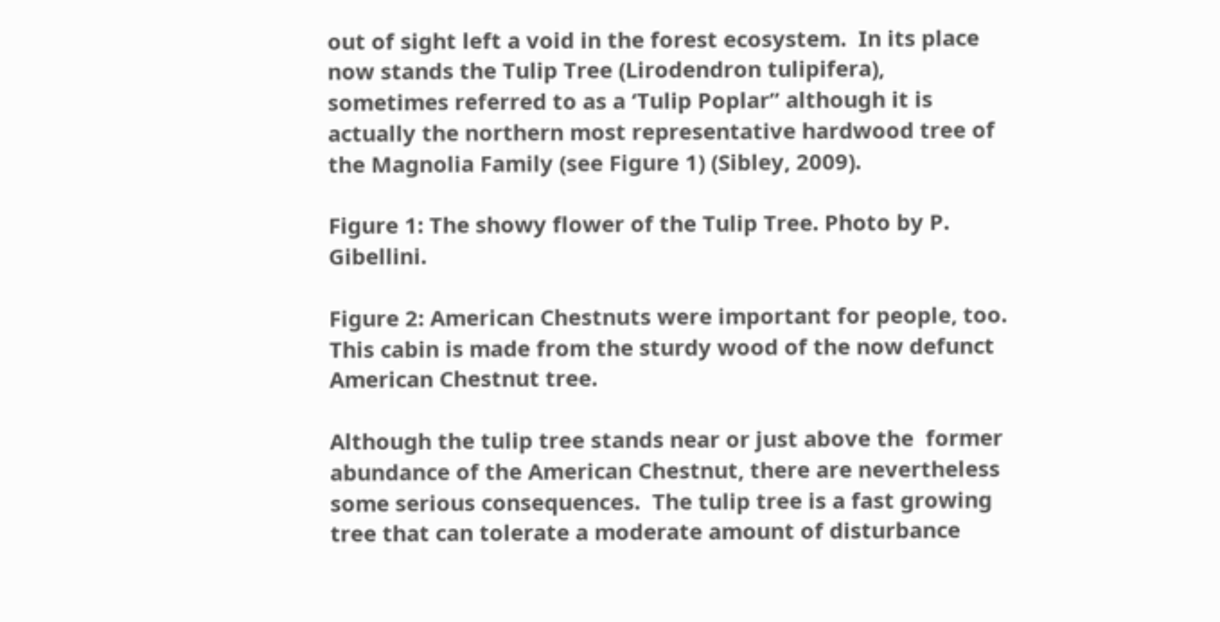out of sight left a void in the forest ecosystem.  In its place now stands the Tulip Tree (Lirodendron tulipifera), sometimes referred to as a ‘Tulip Poplar” although it is actually the northern most representative hardwood tree of the Magnolia Family (see Figure 1) (Sibley, 2009).

Figure 1: The showy flower of the Tulip Tree. Photo by P. Gibellini.

Figure 2: American Chestnuts were important for people, too. This cabin is made from the sturdy wood of the now defunct American Chestnut tree.

Although the tulip tree stands near or just above the  former abundance of the American Chestnut, there are nevertheless some serious consequences.  The tulip tree is a fast growing tree that can tolerate a moderate amount of disturbance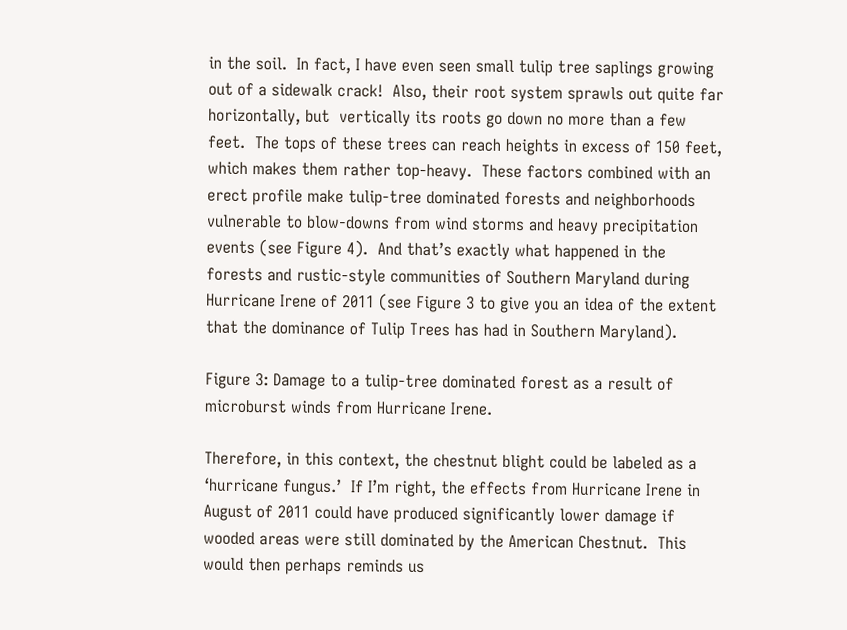in the soil.  In fact, I have even seen small tulip tree saplings growing out of a sidewalk crack!  Also, their root system sprawls out quite far horizontally, but  vertically its roots go down no more than a few feet.  The tops of these trees can reach heights in excess of 150 feet, which makes them rather top-heavy.  These factors combined with an erect profile make tulip-tree dominated forests and neighborhoods vulnerable to blow-downs from wind storms and heavy precipitation events (see Figure 4).  And that’s exactly what happened in the forests and rustic-style communities of Southern Maryland during Hurricane Irene of 2011 (see Figure 3 to give you an idea of the extent that the dominance of Tulip Trees has had in Southern Maryland).

Figure 3: Damage to a tulip-tree dominated forest as a result of microburst winds from Hurricane Irene.

Therefore, in this context, the chestnut blight could be labeled as a ‘hurricane fungus.’  If I’m right, the effects from Hurricane Irene in August of 2011 could have produced significantly lower damage if wooded areas were still dominated by the American Chestnut.  This would then perhaps reminds us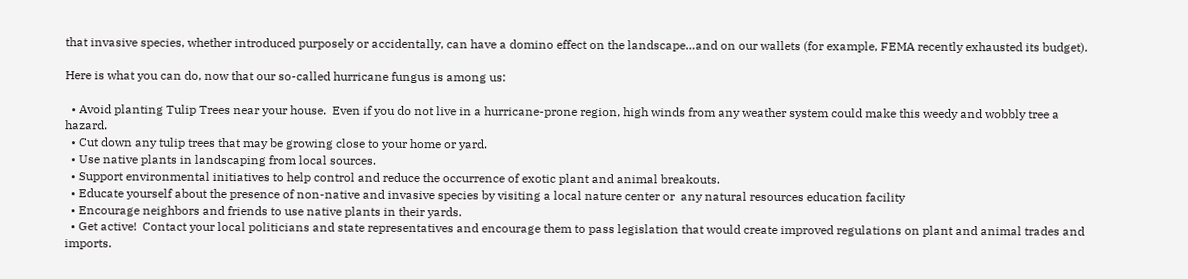that invasive species, whether introduced purposely or accidentally, can have a domino effect on the landscape…and on our wallets (for example, FEMA recently exhausted its budget).

Here is what you can do, now that our so-called hurricane fungus is among us:

  • Avoid planting Tulip Trees near your house.  Even if you do not live in a hurricane-prone region, high winds from any weather system could make this weedy and wobbly tree a hazard.
  • Cut down any tulip trees that may be growing close to your home or yard.
  • Use native plants in landscaping from local sources.
  • Support environmental initiatives to help control and reduce the occurrence of exotic plant and animal breakouts.
  • Educate yourself about the presence of non-native and invasive species by visiting a local nature center or  any natural resources education facility
  • Encourage neighbors and friends to use native plants in their yards.
  • Get active!  Contact your local politicians and state representatives and encourage them to pass legislation that would create improved regulations on plant and animal trades and imports.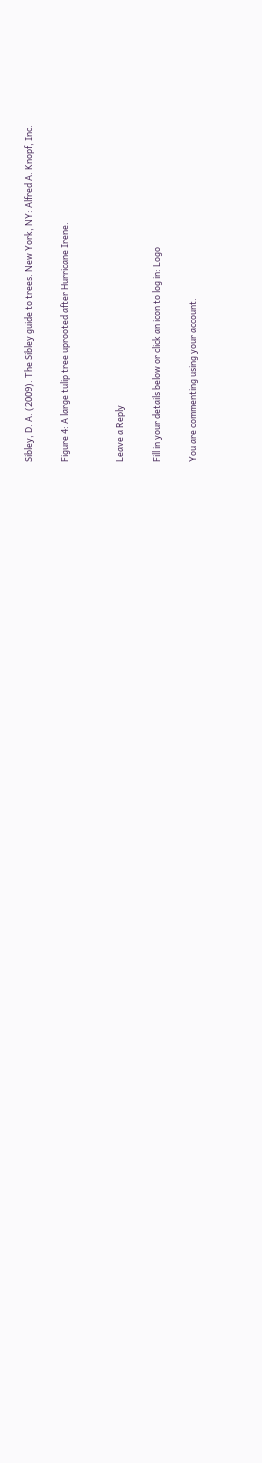Sibley, D. A. (2009). The Sibley guide to trees. New York, NY: Alfred A. Knopf, Inc.

Figure 4: A large tulip tree uprooted after Hurricane Irene.


Leave a Reply

Fill in your details below or click an icon to log in: Logo

You are commenting using your account.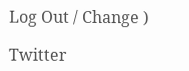Log Out / Change )

Twitter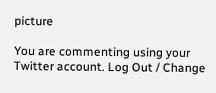picture

You are commenting using your Twitter account. Log Out / Change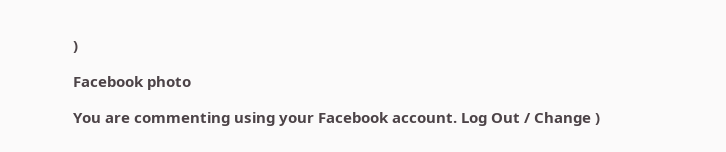)

Facebook photo

You are commenting using your Facebook account. Log Out / Change )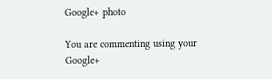Google+ photo

You are commenting using your Google+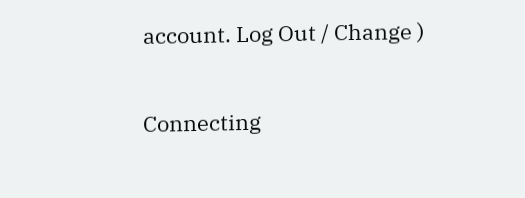account. Log Out / Change )

Connecting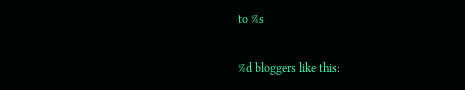to %s

%d bloggers like this: